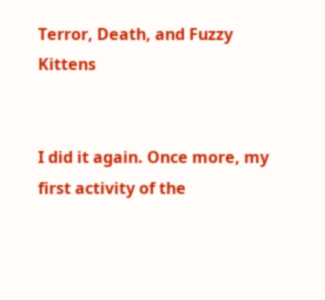Terror, Death, and Fuzzy Kittens


I did it again. Once more, my first activity of the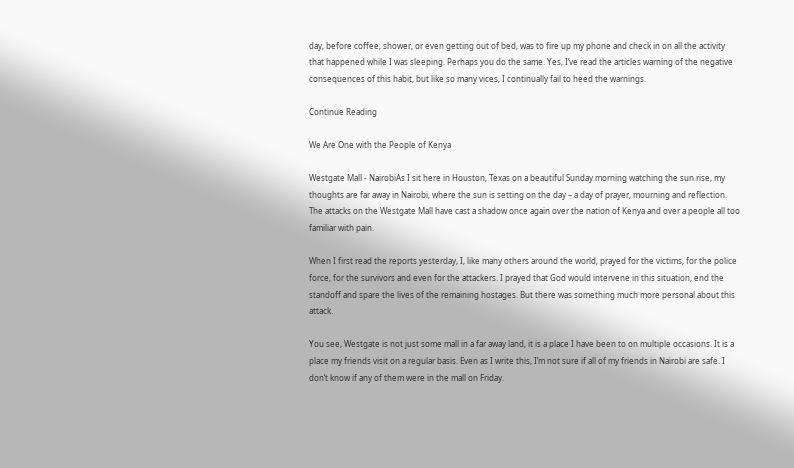day, before coffee, shower, or even getting out of bed, was to fire up my phone and check in on all the activity that happened while I was sleeping. Perhaps you do the same. Yes, I’ve read the articles warning of the negative consequences of this habit, but like so many vices, I continually fail to heed the warnings.

Continue Reading

We Are One with the People of Kenya

Westgate Mall - NairobiAs I sit here in Houston, Texas on a beautiful Sunday morning watching the sun rise, my thoughts are far away in Nairobi, where the sun is setting on the day – a day of prayer, mourning and reflection. The attacks on the Westgate Mall have cast a shadow once again over the nation of Kenya and over a people all too familiar with pain.

When I first read the reports yesterday, I, like many others around the world, prayed for the victims, for the police force, for the survivors and even for the attackers. I prayed that God would intervene in this situation, end the standoff and spare the lives of the remaining hostages. But there was something much more personal about this attack.

You see, Westgate is not just some mall in a far away land, it is a place I have been to on multiple occasions. It is a place my friends visit on a regular basis. Even as I write this, I’m not sure if all of my friends in Nairobi are safe. I don’t know if any of them were in the mall on Friday.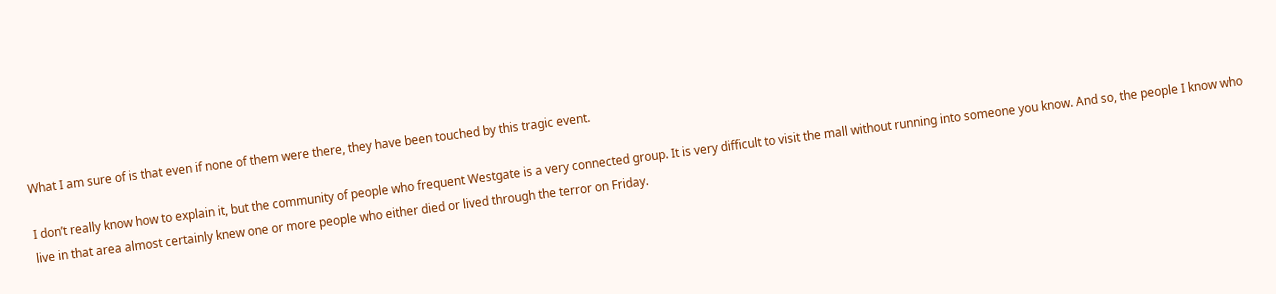What I am sure of is that even if none of them were there, they have been touched by this tragic event.

I don’t really know how to explain it, but the community of people who frequent Westgate is a very connected group. It is very difficult to visit the mall without running into someone you know. And so, the people I know who live in that area almost certainly knew one or more people who either died or lived through the terror on Friday.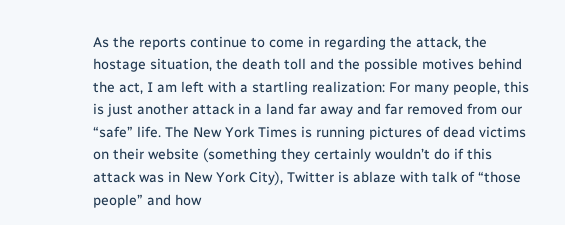As the reports continue to come in regarding the attack, the hostage situation, the death toll and the possible motives behind the act, I am left with a startling realization: For many people, this is just another attack in a land far away and far removed from our “safe” life. The New York Times is running pictures of dead victims on their website (something they certainly wouldn’t do if this attack was in New York City), Twitter is ablaze with talk of “those people” and how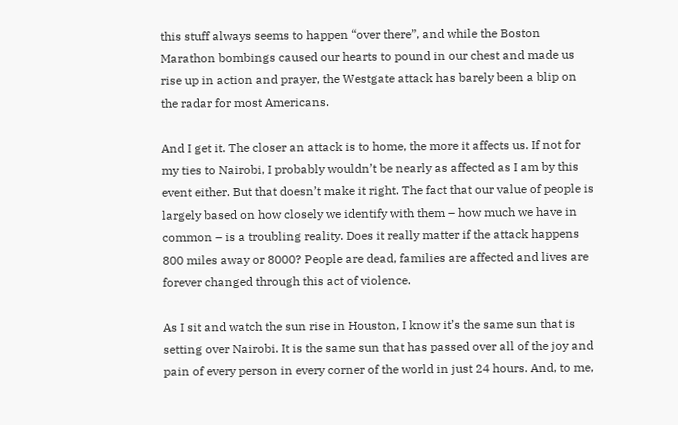this stuff always seems to happen “over there”, and while the Boston Marathon bombings caused our hearts to pound in our chest and made us rise up in action and prayer, the Westgate attack has barely been a blip on the radar for most Americans.

And I get it. The closer an attack is to home, the more it affects us. If not for my ties to Nairobi, I probably wouldn’t be nearly as affected as I am by this event either. But that doesn’t make it right. The fact that our value of people is largely based on how closely we identify with them – how much we have in common – is a troubling reality. Does it really matter if the attack happens 800 miles away or 8000? People are dead, families are affected and lives are forever changed through this act of violence.

As I sit and watch the sun rise in Houston, I know it’s the same sun that is setting over Nairobi. It is the same sun that has passed over all of the joy and pain of every person in every corner of the world in just 24 hours. And, to me,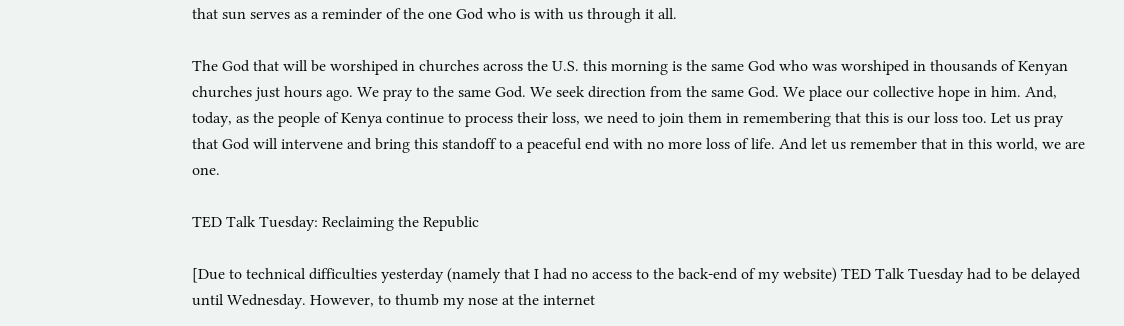that sun serves as a reminder of the one God who is with us through it all.

The God that will be worshiped in churches across the U.S. this morning is the same God who was worshiped in thousands of Kenyan churches just hours ago. We pray to the same God. We seek direction from the same God. We place our collective hope in him. And, today, as the people of Kenya continue to process their loss, we need to join them in remembering that this is our loss too. Let us pray that God will intervene and bring this standoff to a peaceful end with no more loss of life. And let us remember that in this world, we are one.

TED Talk Tuesday: Reclaiming the Republic

[Due to technical difficulties yesterday (namely that I had no access to the back-end of my website) TED Talk Tuesday had to be delayed until Wednesday. However, to thumb my nose at the internet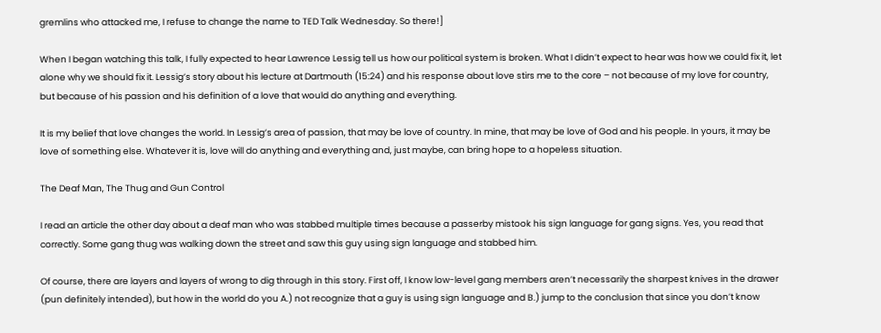gremlins who attacked me, I refuse to change the name to TED Talk Wednesday. So there!]

When I began watching this talk, I fully expected to hear Lawrence Lessig tell us how our political system is broken. What I didn’t expect to hear was how we could fix it, let alone why we should fix it. Lessig’s story about his lecture at Dartmouth (15:24) and his response about love stirs me to the core – not because of my love for country, but because of his passion and his definition of a love that would do anything and everything.

It is my belief that love changes the world. In Lessig’s area of passion, that may be love of country. In mine, that may be love of God and his people. In yours, it may be love of something else. Whatever it is, love will do anything and everything and, just maybe, can bring hope to a hopeless situation.

The Deaf Man, The Thug and Gun Control

I read an article the other day about a deaf man who was stabbed multiple times because a passerby mistook his sign language for gang signs. Yes, you read that correctly. Some gang thug was walking down the street and saw this guy using sign language and stabbed him.

Of course, there are layers and layers of wrong to dig through in this story. First off, I know low-level gang members aren’t necessarily the sharpest knives in the drawer (pun definitely intended), but how in the world do you A.) not recognize that a guy is using sign language and B.) jump to the conclusion that since you don’t know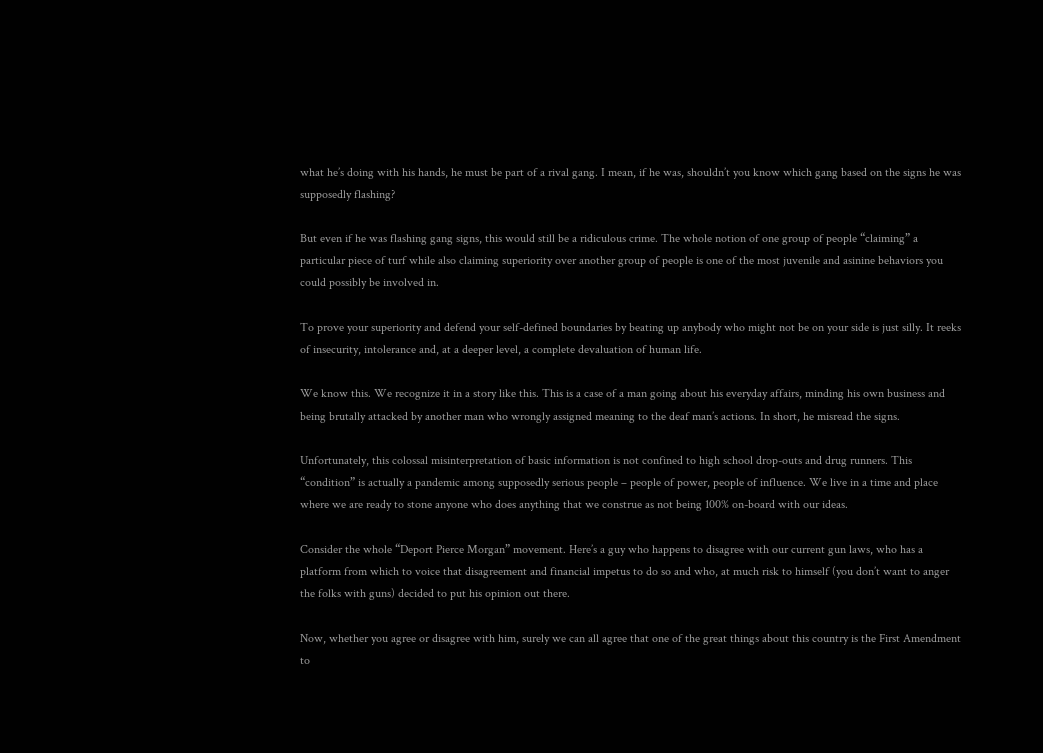what he’s doing with his hands, he must be part of a rival gang. I mean, if he was, shouldn’t you know which gang based on the signs he was supposedly flashing?

But even if he was flashing gang signs, this would still be a ridiculous crime. The whole notion of one group of people “claiming” a particular piece of turf while also claiming superiority over another group of people is one of the most juvenile and asinine behaviors you could possibly be involved in.

To prove your superiority and defend your self-defined boundaries by beating up anybody who might not be on your side is just silly. It reeks of insecurity, intolerance and, at a deeper level, a complete devaluation of human life.

We know this. We recognize it in a story like this. This is a case of a man going about his everyday affairs, minding his own business and being brutally attacked by another man who wrongly assigned meaning to the deaf man’s actions. In short, he misread the signs.

Unfortunately, this colossal misinterpretation of basic information is not confined to high school drop-outs and drug runners. This “condition” is actually a pandemic among supposedly serious people – people of power, people of influence. We live in a time and place where we are ready to stone anyone who does anything that we construe as not being 100% on-board with our ideas.

Consider the whole “Deport Pierce Morgan” movement. Here’s a guy who happens to disagree with our current gun laws, who has a platform from which to voice that disagreement and financial impetus to do so and who, at much risk to himself (you don’t want to anger the folks with guns) decided to put his opinion out there.

Now, whether you agree or disagree with him, surely we can all agree that one of the great things about this country is the First Amendment to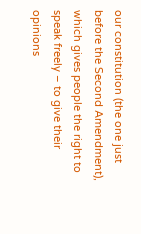our constitution (the one just before the Second Amendment), which gives people the right to speak freely – to give their opinions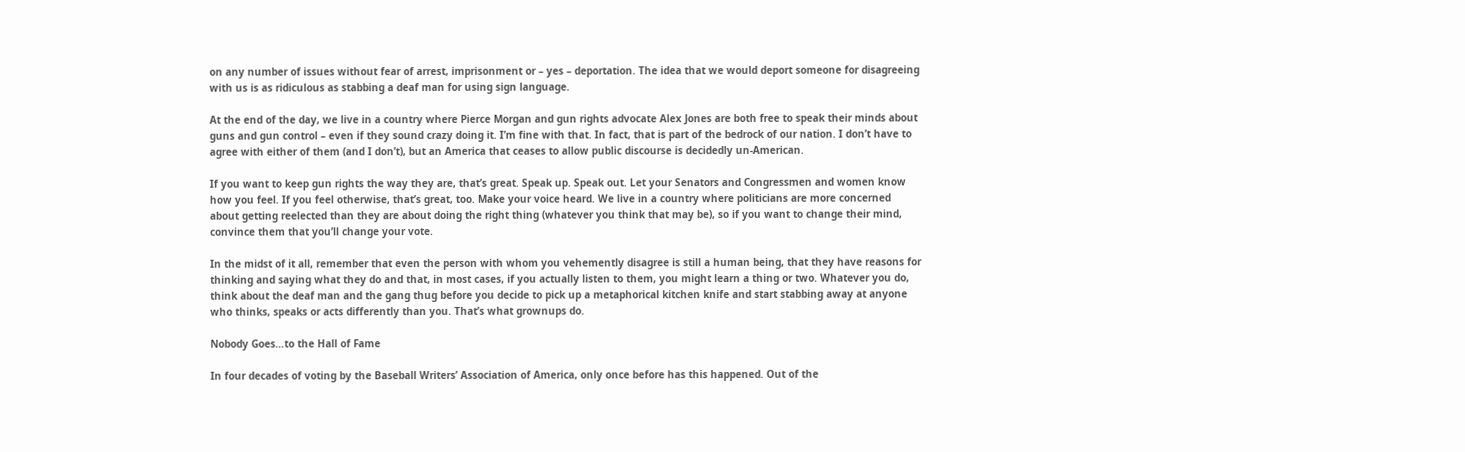on any number of issues without fear of arrest, imprisonment or – yes – deportation. The idea that we would deport someone for disagreeing with us is as ridiculous as stabbing a deaf man for using sign language.

At the end of the day, we live in a country where Pierce Morgan and gun rights advocate Alex Jones are both free to speak their minds about guns and gun control – even if they sound crazy doing it. I’m fine with that. In fact, that is part of the bedrock of our nation. I don’t have to agree with either of them (and I don’t), but an America that ceases to allow public discourse is decidedly un-American.

If you want to keep gun rights the way they are, that’s great. Speak up. Speak out. Let your Senators and Congressmen and women know how you feel. If you feel otherwise, that’s great, too. Make your voice heard. We live in a country where politicians are more concerned about getting reelected than they are about doing the right thing (whatever you think that may be), so if you want to change their mind, convince them that you’ll change your vote.

In the midst of it all, remember that even the person with whom you vehemently disagree is still a human being, that they have reasons for thinking and saying what they do and that, in most cases, if you actually listen to them, you might learn a thing or two. Whatever you do, think about the deaf man and the gang thug before you decide to pick up a metaphorical kitchen knife and start stabbing away at anyone who thinks, speaks or acts differently than you. That’s what grownups do.

Nobody Goes…to the Hall of Fame

In four decades of voting by the Baseball Writers’ Association of America, only once before has this happened. Out of the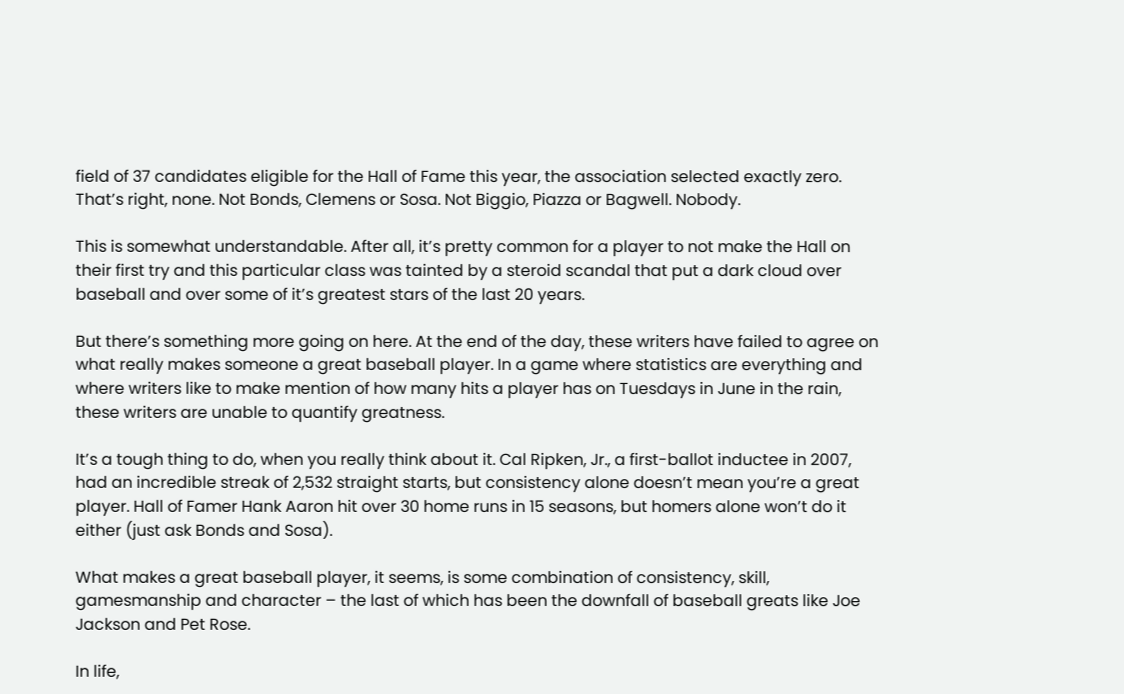field of 37 candidates eligible for the Hall of Fame this year, the association selected exactly zero. That’s right, none. Not Bonds, Clemens or Sosa. Not Biggio, Piazza or Bagwell. Nobody.

This is somewhat understandable. After all, it’s pretty common for a player to not make the Hall on their first try and this particular class was tainted by a steroid scandal that put a dark cloud over baseball and over some of it’s greatest stars of the last 20 years.

But there’s something more going on here. At the end of the day, these writers have failed to agree on what really makes someone a great baseball player. In a game where statistics are everything and where writers like to make mention of how many hits a player has on Tuesdays in June in the rain, these writers are unable to quantify greatness.

It’s a tough thing to do, when you really think about it. Cal Ripken, Jr., a first-ballot inductee in 2007, had an incredible streak of 2,532 straight starts, but consistency alone doesn’t mean you’re a great player. Hall of Famer Hank Aaron hit over 30 home runs in 15 seasons, but homers alone won’t do it either (just ask Bonds and Sosa).

What makes a great baseball player, it seems, is some combination of consistency, skill, gamesmanship and character – the last of which has been the downfall of baseball greats like Joe Jackson and Pet Rose.

In life,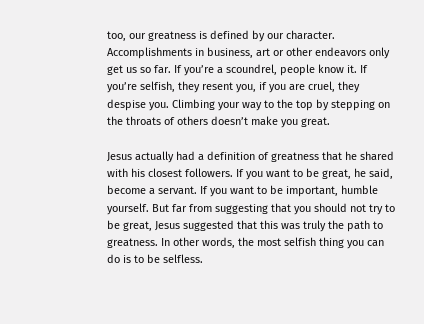too, our greatness is defined by our character. Accomplishments in business, art or other endeavors only get us so far. If you’re a scoundrel, people know it. If you’re selfish, they resent you, if you are cruel, they despise you. Climbing your way to the top by stepping on the throats of others doesn’t make you great.

Jesus actually had a definition of greatness that he shared with his closest followers. If you want to be great, he said, become a servant. If you want to be important, humble yourself. But far from suggesting that you should not try to be great, Jesus suggested that this was truly the path to greatness. In other words, the most selfish thing you can do is to be selfless.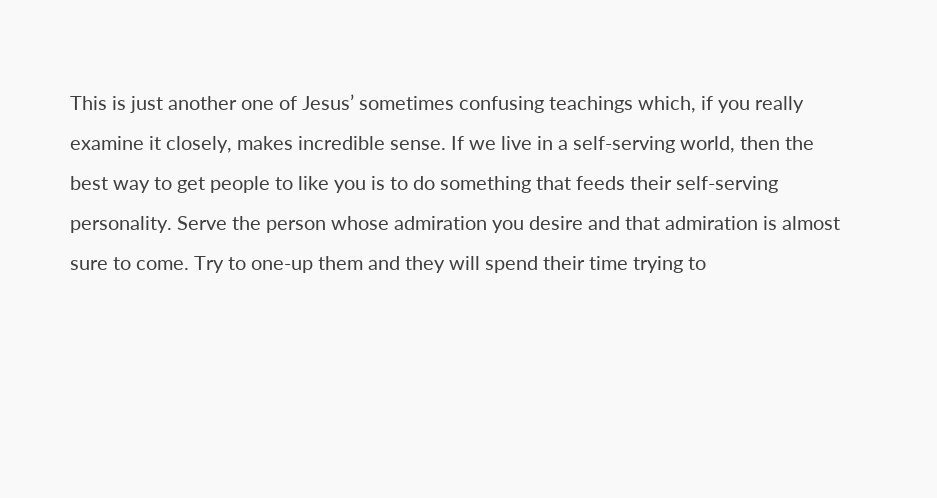This is just another one of Jesus’ sometimes confusing teachings which, if you really examine it closely, makes incredible sense. If we live in a self-serving world, then the best way to get people to like you is to do something that feeds their self-serving personality. Serve the person whose admiration you desire and that admiration is almost sure to come. Try to one-up them and they will spend their time trying to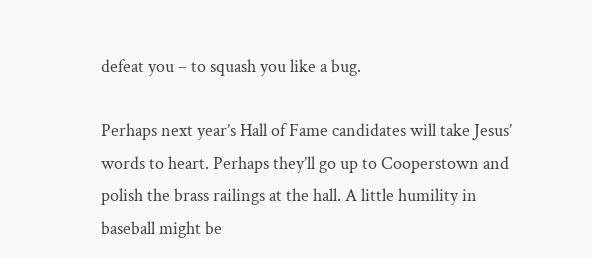defeat you – to squash you like a bug.

Perhaps next year’s Hall of Fame candidates will take Jesus’ words to heart. Perhaps they’ll go up to Cooperstown and polish the brass railings at the hall. A little humility in baseball might be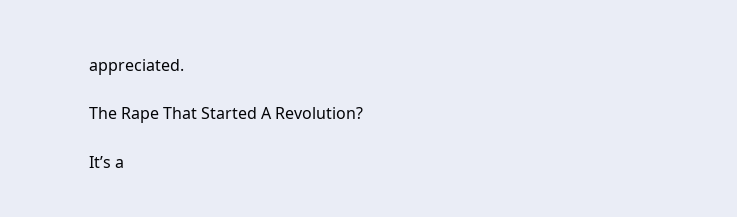appreciated.

The Rape That Started A Revolution?

It’s a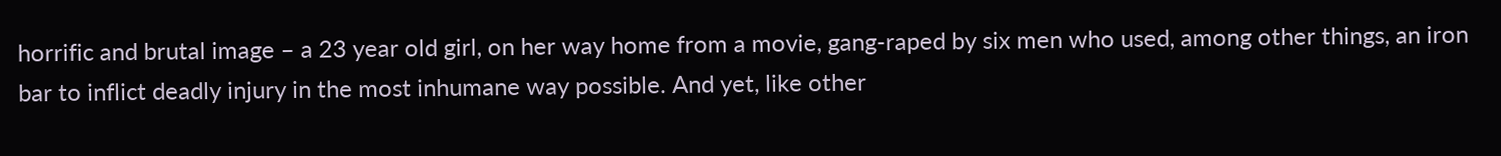horrific and brutal image – a 23 year old girl, on her way home from a movie, gang-raped by six men who used, among other things, an iron bar to inflict deadly injury in the most inhumane way possible. And yet, like other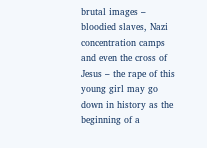brutal images – bloodied slaves, Nazi concentration camps and even the cross of Jesus – the rape of this young girl may go down in history as the beginning of a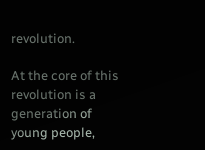revolution.

At the core of this revolution is a generation of young people,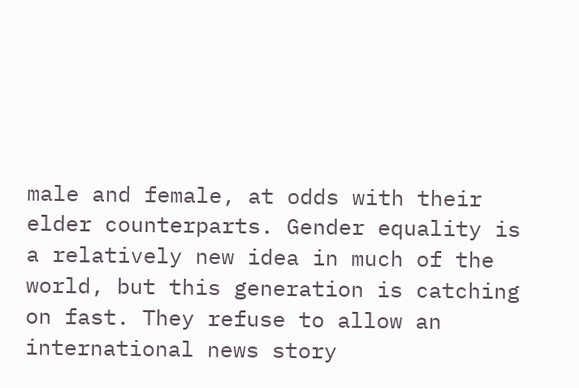male and female, at odds with their elder counterparts. Gender equality is a relatively new idea in much of the world, but this generation is catching on fast. They refuse to allow an international news story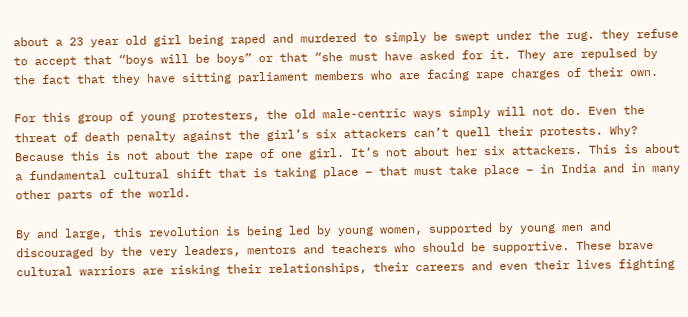about a 23 year old girl being raped and murdered to simply be swept under the rug. they refuse to accept that “boys will be boys” or that “she must have asked for it. They are repulsed by the fact that they have sitting parliament members who are facing rape charges of their own.

For this group of young protesters, the old male-centric ways simply will not do. Even the threat of death penalty against the girl’s six attackers can’t quell their protests. Why? Because this is not about the rape of one girl. It’s not about her six attackers. This is about a fundamental cultural shift that is taking place – that must take place – in India and in many other parts of the world.

By and large, this revolution is being led by young women, supported by young men and discouraged by the very leaders, mentors and teachers who should be supportive. These brave cultural warriors are risking their relationships, their careers and even their lives fighting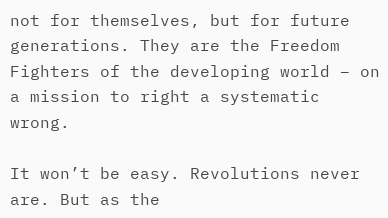not for themselves, but for future generations. They are the Freedom Fighters of the developing world – on a mission to right a systematic wrong.

It won’t be easy. Revolutions never are. But as the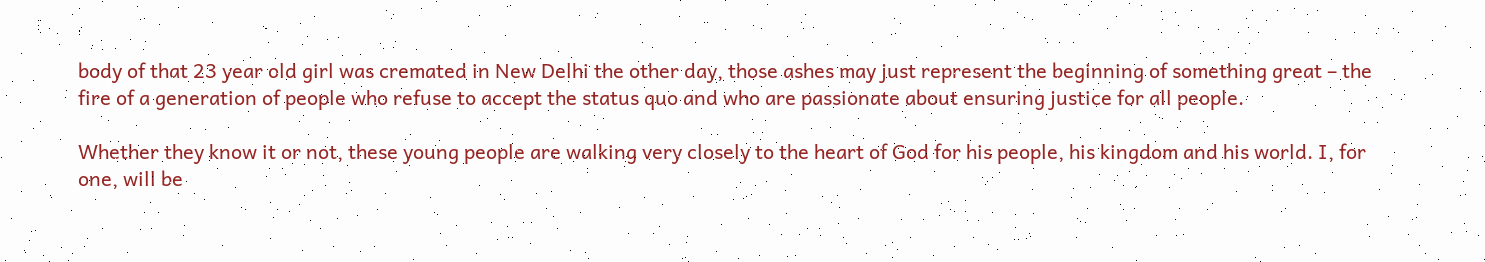body of that 23 year old girl was cremated in New Delhi the other day, those ashes may just represent the beginning of something great – the fire of a generation of people who refuse to accept the status quo and who are passionate about ensuring justice for all people.

Whether they know it or not, these young people are walking very closely to the heart of God for his people, his kingdom and his world. I, for one, will be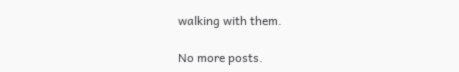walking with them.

No more posts.